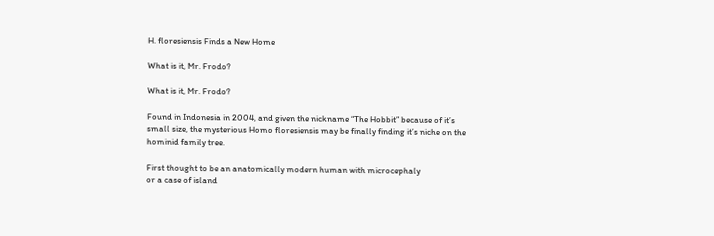H. floresiensis Finds a New Home

What is it, Mr. Frodo?

What is it, Mr. Frodo?

Found in Indonesia in 2004, and given the nickname “The Hobbit” because of it’s small size, the mysterious Homo floresiensis may be finally finding it’s niche on the hominid family tree.

First thought to be an anatomically modern human with microcephaly
or a case of island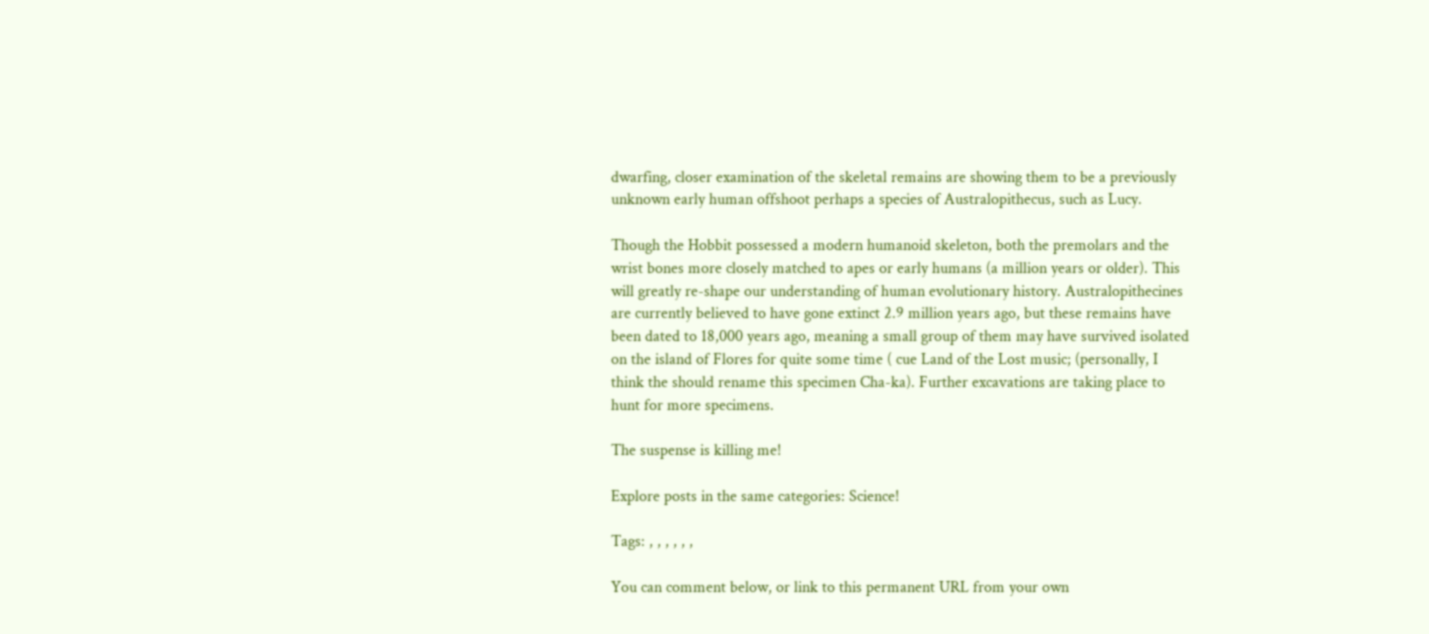dwarfing, closer examination of the skeletal remains are showing them to be a previously unknown early human offshoot perhaps a species of Australopithecus, such as Lucy.

Though the Hobbit possessed a modern humanoid skeleton, both the premolars and the wrist bones more closely matched to apes or early humans (a million years or older). This will greatly re-shape our understanding of human evolutionary history. Australopithecines are currently believed to have gone extinct 2.9 million years ago, but these remains have been dated to 18,000 years ago, meaning a small group of them may have survived isolated on the island of Flores for quite some time ( cue Land of the Lost music; (personally, I think the should rename this specimen Cha-ka). Further excavations are taking place to hunt for more specimens.

The suspense is killing me!

Explore posts in the same categories: Science!

Tags: , , , , , ,

You can comment below, or link to this permanent URL from your own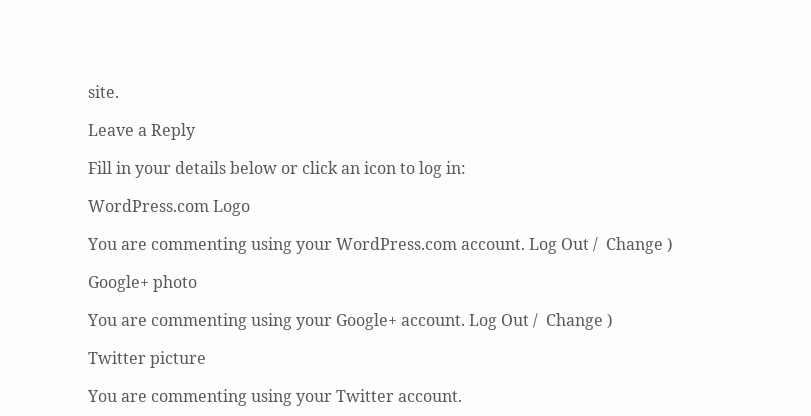site.

Leave a Reply

Fill in your details below or click an icon to log in:

WordPress.com Logo

You are commenting using your WordPress.com account. Log Out /  Change )

Google+ photo

You are commenting using your Google+ account. Log Out /  Change )

Twitter picture

You are commenting using your Twitter account.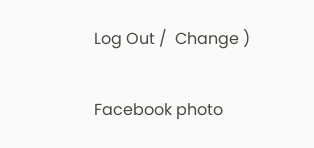Log Out /  Change )

Facebook photo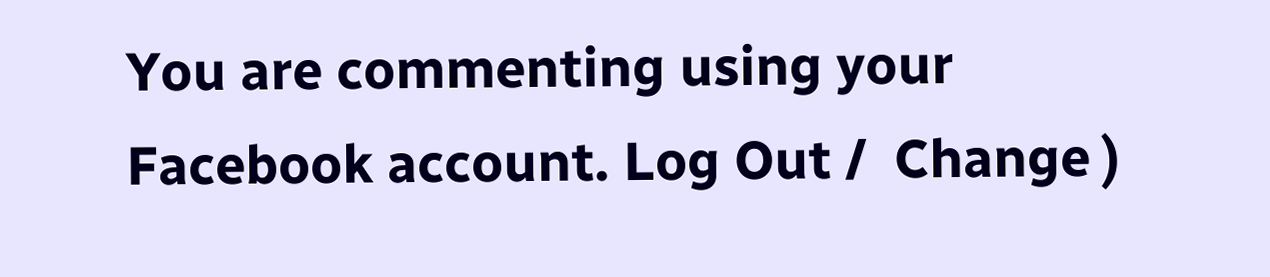You are commenting using your Facebook account. Log Out /  Change )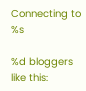Connecting to %s

%d bloggers like this: